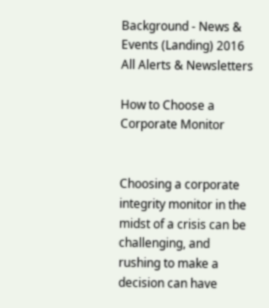Background - News & Events (Landing) 2016
All Alerts & Newsletters

How to Choose a Corporate Monitor


Choosing a corporate integrity monitor in the midst of a crisis can be challenging, and rushing to make a decision can have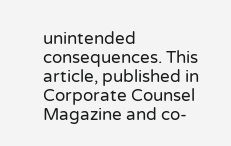unintended consequences. This article, published in Corporate Counsel Magazine and co-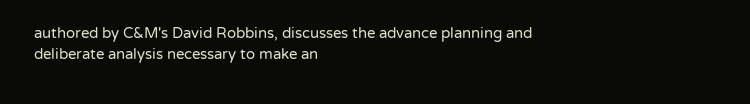authored by C&M's David Robbins, discusses the advance planning and deliberate analysis necessary to make an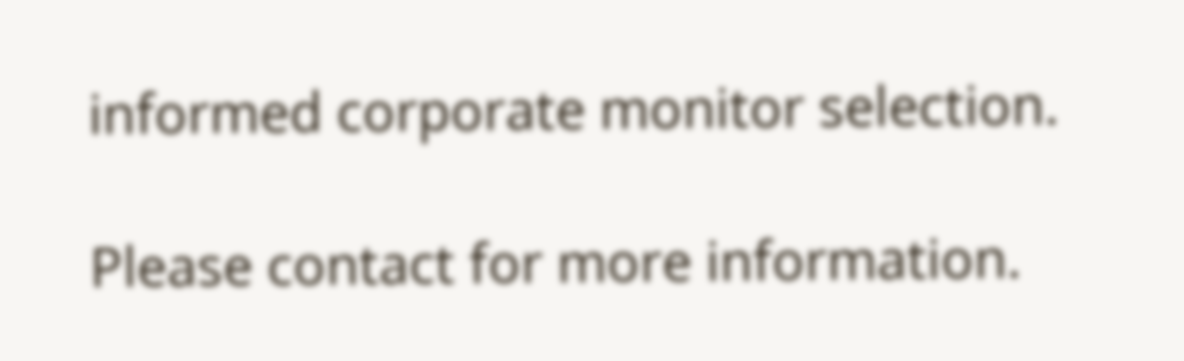informed corporate monitor selection.

Please contact for more information.